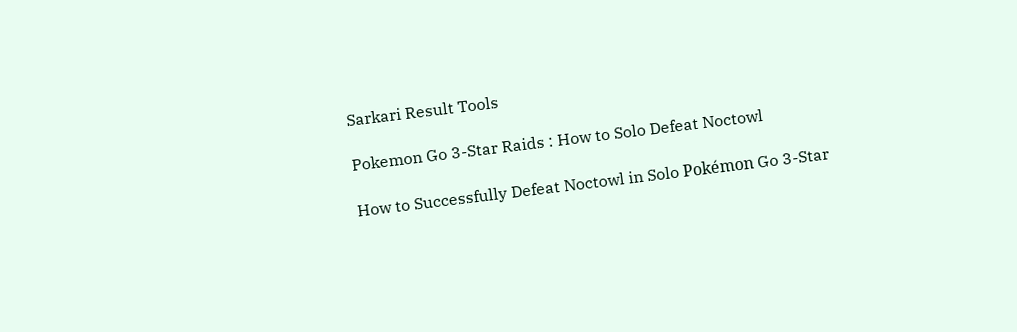Sarkari Result Tools

Pokemon Go 3-Star Raids : How to Solo Defeat Noctowl

How to Successfully Defeat Noctowl in Solo Pokémon Go 3-Star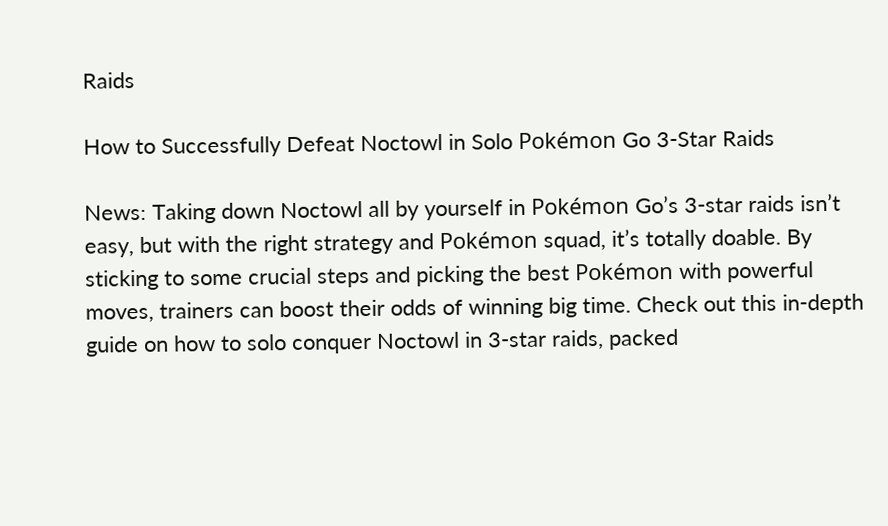Raids

How to Successfully Defeat Noctowl in Solo Pokémon Go 3-Star Raids

News: Taking down Noctowl all by yourself in Pokémon Go’s 3-star raids isn’t easy, but with the right strategy and Pokémon squad, it’s totally doable. By sticking to some crucial steps and picking the best Pokémon with powerful moves, trainers can boost their odds of winning big time. Check out this in-depth guide on how to solo conquer Noctowl in 3-star raids, packed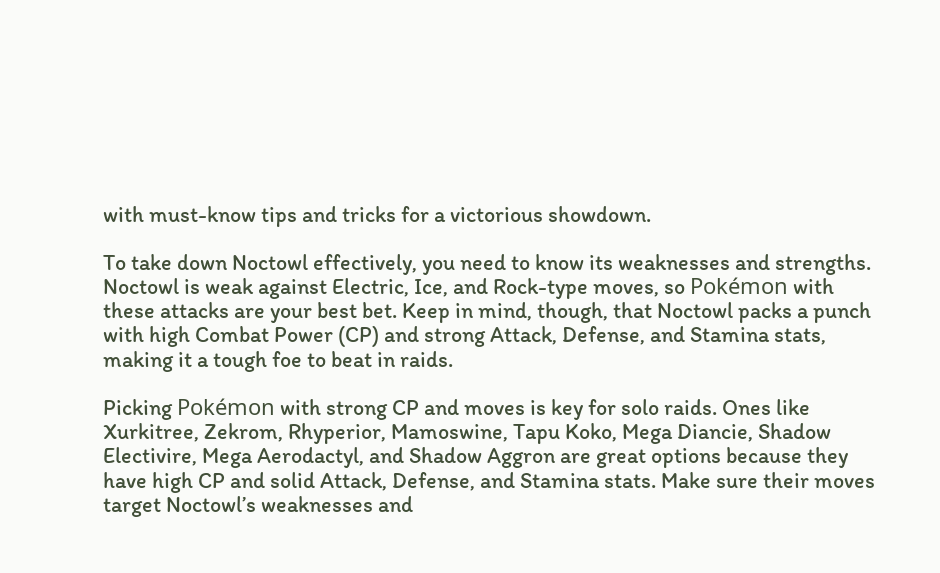with must-know tips and tricks for a victorious showdown.

To take down Noctowl effectively, you need to know its weaknesses and strengths. Noctowl is weak against Electric, Ice, and Rock-type moves, so Pokémon with these attacks are your best bet. Keep in mind, though, that Noctowl packs a punch with high Combat Power (CP) and strong Attack, Defense, and Stamina stats, making it a tough foe to beat in raids.

Picking Pokémon with strong CP and moves is key for solo raids. Ones like Xurkitree, Zekrom, Rhyperior, Mamoswine, Tapu Koko, Mega Diancie, Shadow Electivire, Mega Aerodactyl, and Shadow Aggron are great options because they have high CP and solid Attack, Defense, and Stamina stats. Make sure their moves target Noctowl’s weaknesses and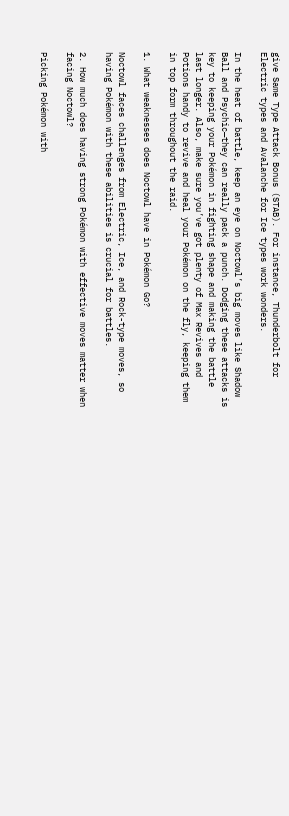give Same Type Attack Bonus (STAB). For instance, Thunderbolt for Electric types and Avalanche for Ice types work wonders.

In the heat of battle, keep an eye on Noctowl’s big moves like Shadow Ball and Psychic—they can really pack a punch. Dodging these attacks is key to keeping your Pokémon in fighting shape and making the battle last longer. Also, make sure you’ve got plenty of Max Revives and Potions handy to revive and heal your Pokémon on the fly, keeping them in top form throughout the raid.

1. What weaknesses does Noctowl have in Pokémon Go?

Noctowl faces challenges from Electric, Ice, and Rock-type moves, so having Pokémon with these abilities is crucial for battles.

2. How much does having strong Pokémon with effective moves matter when facing Noctowl?

Picking Pokémon with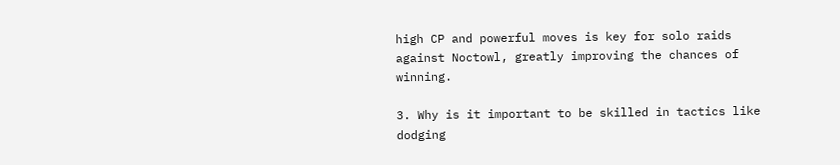high CP and powerful moves is key for solo raids against Noctowl, greatly improving the chances of winning.

3. Why is it important to be skilled in tactics like dodging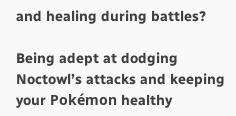and healing during battles?

Being adept at dodging Noctowl’s attacks and keeping your Pokémon healthy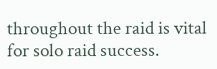throughout the raid is vital for solo raid success.